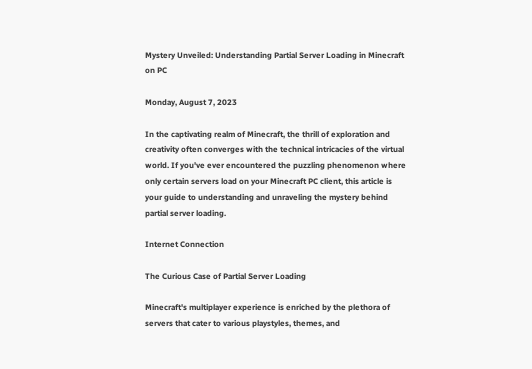Mystery Unveiled: Understanding Partial Server Loading in Minecraft on PC

Monday, August 7, 2023

In the captivating realm of Minecraft, the thrill of exploration and creativity often converges with the technical intricacies of the virtual world. If you've ever encountered the puzzling phenomenon where only certain servers load on your Minecraft PC client, this article is your guide to understanding and unraveling the mystery behind partial server loading.

Internet Connection

The Curious Case of Partial Server Loading

Minecraft's multiplayer experience is enriched by the plethora of servers that cater to various playstyles, themes, and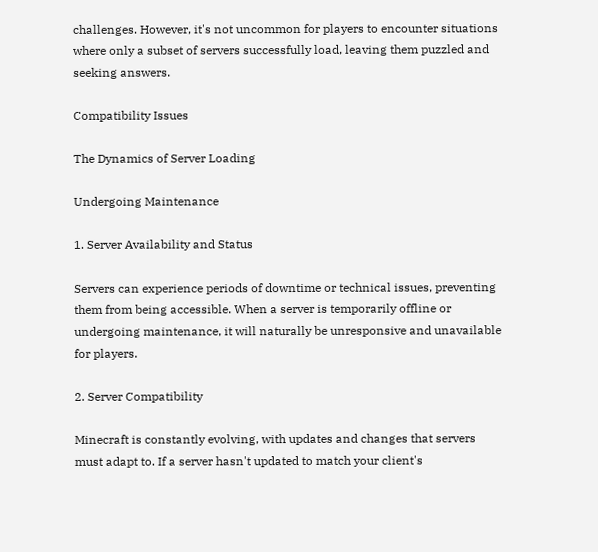challenges. However, it's not uncommon for players to encounter situations where only a subset of servers successfully load, leaving them puzzled and seeking answers.

Compatibility Issues

The Dynamics of Server Loading

Undergoing Maintenance

1. Server Availability and Status

Servers can experience periods of downtime or technical issues, preventing them from being accessible. When a server is temporarily offline or undergoing maintenance, it will naturally be unresponsive and unavailable for players.

2. Server Compatibility

Minecraft is constantly evolving, with updates and changes that servers must adapt to. If a server hasn't updated to match your client's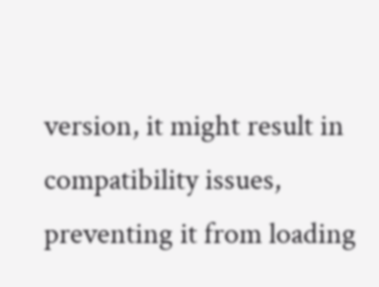version, it might result in compatibility issues, preventing it from loading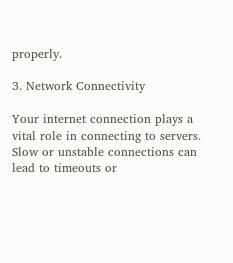properly.

3. Network Connectivity

Your internet connection plays a vital role in connecting to servers. Slow or unstable connections can lead to timeouts or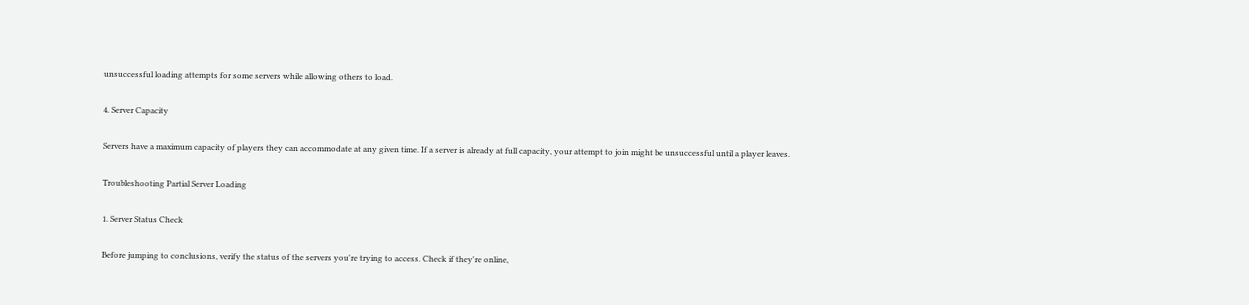unsuccessful loading attempts for some servers while allowing others to load.

4. Server Capacity

Servers have a maximum capacity of players they can accommodate at any given time. If a server is already at full capacity, your attempt to join might be unsuccessful until a player leaves.

Troubleshooting Partial Server Loading

1. Server Status Check

Before jumping to conclusions, verify the status of the servers you're trying to access. Check if they're online,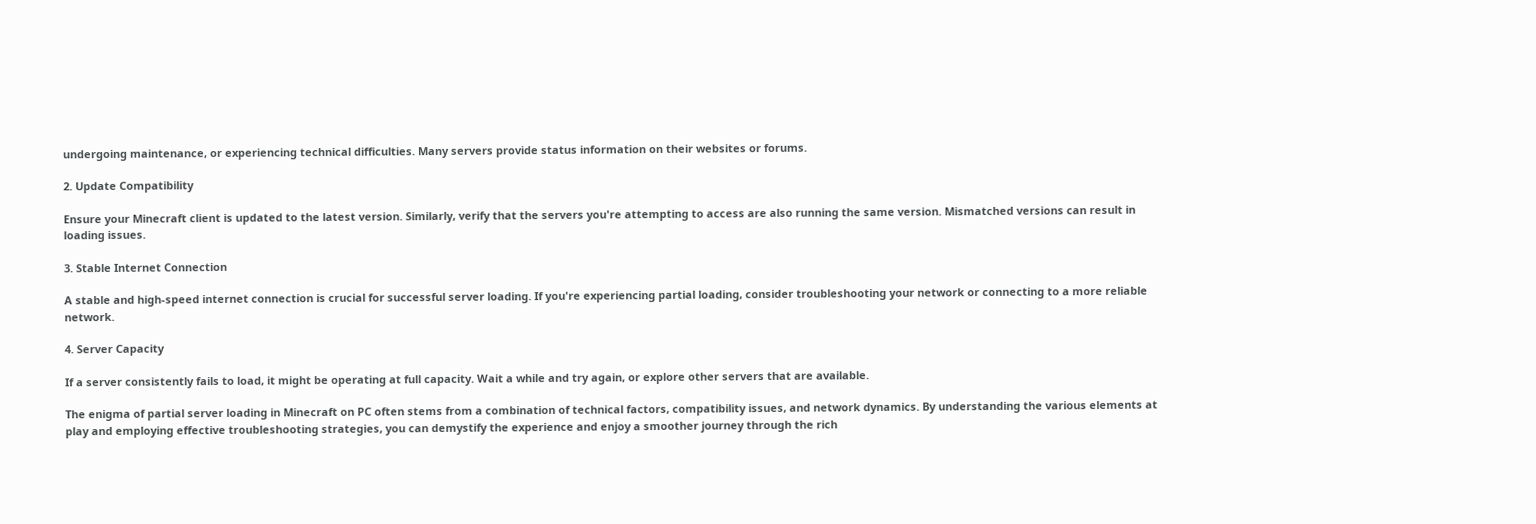undergoing maintenance, or experiencing technical difficulties. Many servers provide status information on their websites or forums.

2. Update Compatibility

Ensure your Minecraft client is updated to the latest version. Similarly, verify that the servers you're attempting to access are also running the same version. Mismatched versions can result in loading issues.

3. Stable Internet Connection

A stable and high-speed internet connection is crucial for successful server loading. If you're experiencing partial loading, consider troubleshooting your network or connecting to a more reliable network.

4. Server Capacity

If a server consistently fails to load, it might be operating at full capacity. Wait a while and try again, or explore other servers that are available.

The enigma of partial server loading in Minecraft on PC often stems from a combination of technical factors, compatibility issues, and network dynamics. By understanding the various elements at play and employing effective troubleshooting strategies, you can demystify the experience and enjoy a smoother journey through the rich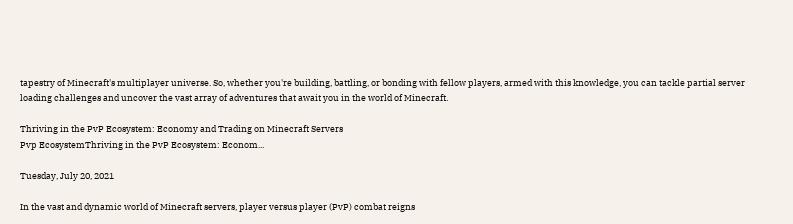tapestry of Minecraft's multiplayer universe. So, whether you're building, battling, or bonding with fellow players, armed with this knowledge, you can tackle partial server loading challenges and uncover the vast array of adventures that await you in the world of Minecraft.

Thriving in the PvP Ecosystem: Economy and Trading on Minecraft Servers
Pvp EcosystemThriving in the PvP Ecosystem: Econom...

Tuesday, July 20, 2021

In the vast and dynamic world of Minecraft servers, player versus player (PvP) combat reigns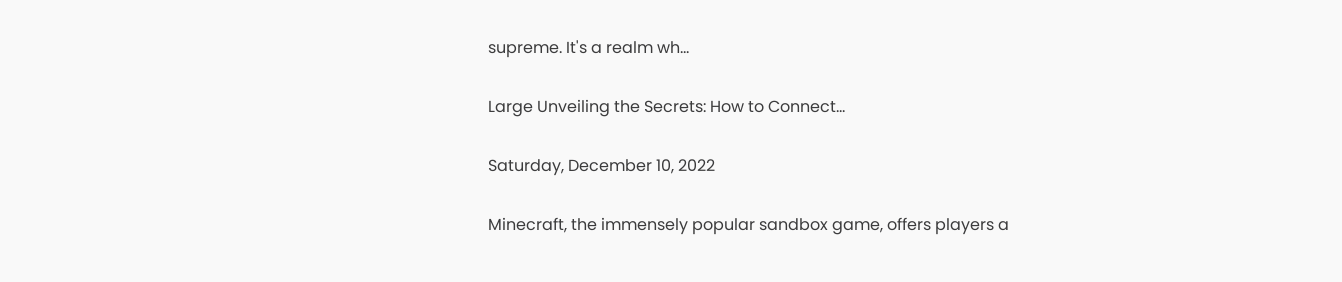supreme. It's a realm wh...

Large Unveiling the Secrets: How to Connect...

Saturday, December 10, 2022

Minecraft, the immensely popular sandbox game, offers players a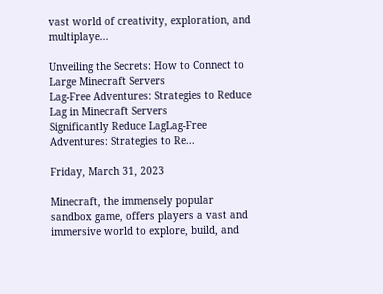vast world of creativity, exploration, and multiplaye...

Unveiling the Secrets: How to Connect to Large Minecraft Servers
Lag-Free Adventures: Strategies to Reduce Lag in Minecraft Servers
Significantly Reduce LagLag-Free Adventures: Strategies to Re...

Friday, March 31, 2023

Minecraft, the immensely popular sandbox game, offers players a vast and immersive world to explore, build, and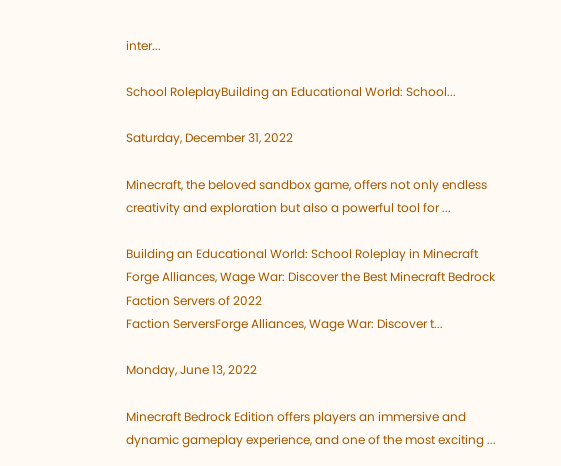inter...

School RoleplayBuilding an Educational World: School...

Saturday, December 31, 2022

Minecraft, the beloved sandbox game, offers not only endless creativity and exploration but also a powerful tool for ...

Building an Educational World: School Roleplay in Minecraft
Forge Alliances, Wage War: Discover the Best Minecraft Bedrock Faction Servers of 2022
Faction ServersForge Alliances, Wage War: Discover t...

Monday, June 13, 2022

Minecraft Bedrock Edition offers players an immersive and dynamic gameplay experience, and one of the most exciting ...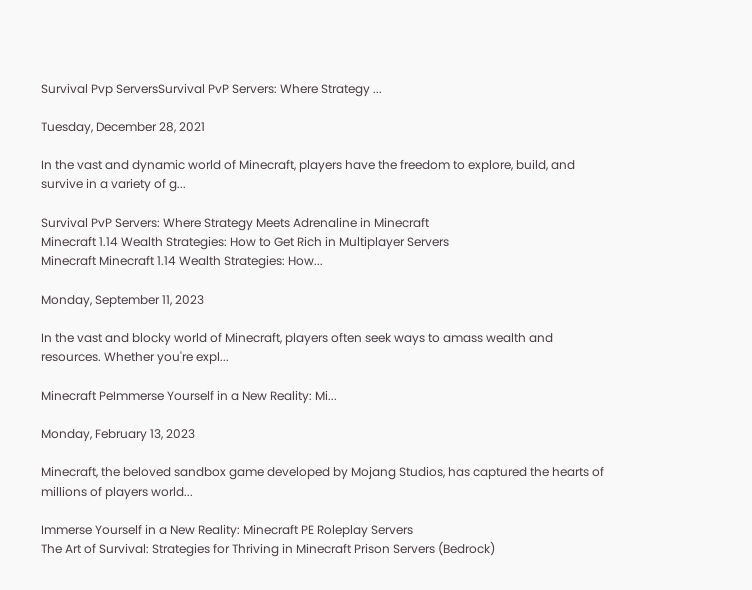Survival Pvp ServersSurvival PvP Servers: Where Strategy ...

Tuesday, December 28, 2021

In the vast and dynamic world of Minecraft, players have the freedom to explore, build, and survive in a variety of g...

Survival PvP Servers: Where Strategy Meets Adrenaline in Minecraft
Minecraft 1.14 Wealth Strategies: How to Get Rich in Multiplayer Servers
Minecraft Minecraft 1.14 Wealth Strategies: How...

Monday, September 11, 2023

In the vast and blocky world of Minecraft, players often seek ways to amass wealth and resources. Whether you're expl...

Minecraft PeImmerse Yourself in a New Reality: Mi...

Monday, February 13, 2023

Minecraft, the beloved sandbox game developed by Mojang Studios, has captured the hearts of millions of players world...

Immerse Yourself in a New Reality: Minecraft PE Roleplay Servers
The Art of Survival: Strategies for Thriving in Minecraft Prison Servers (Bedrock)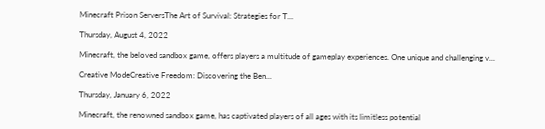Minecraft Prison ServersThe Art of Survival: Strategies for T...

Thursday, August 4, 2022

Minecraft, the beloved sandbox game, offers players a multitude of gameplay experiences. One unique and challenging v...

Creative ModeCreative Freedom: Discovering the Ben...

Thursday, January 6, 2022

Minecraft, the renowned sandbox game, has captivated players of all ages with its limitless potential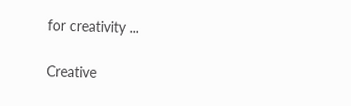for creativity ...

Creative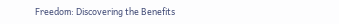Freedom: Discovering the Benefits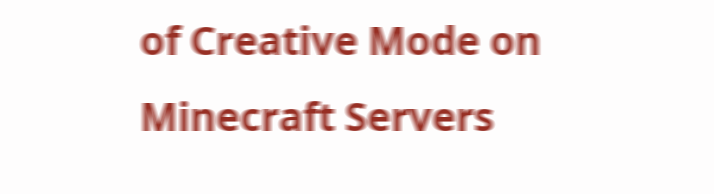of Creative Mode on Minecraft Servers